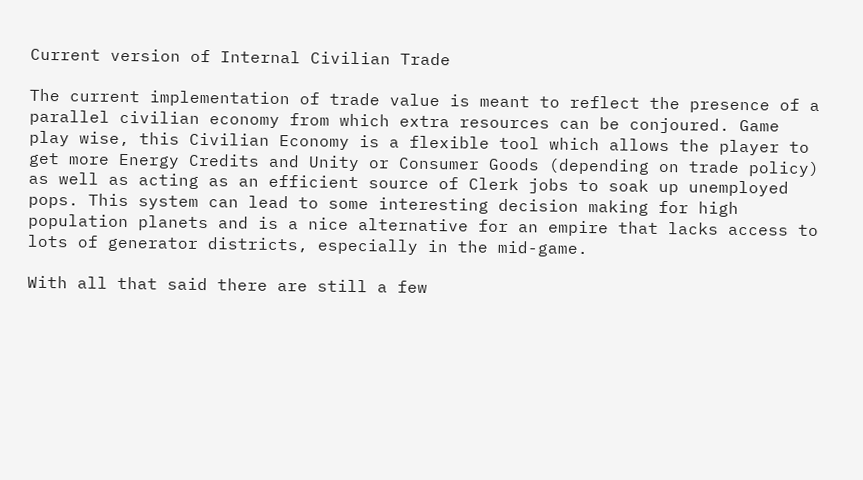Current version of Internal Civilian Trade

The current implementation of trade value is meant to reflect the presence of a parallel civilian economy from which extra resources can be conjoured. Game play wise, this Civilian Economy is a flexible tool which allows the player to get more Energy Credits and Unity or Consumer Goods (depending on trade policy) as well as acting as an efficient source of Clerk jobs to soak up unemployed pops. This system can lead to some interesting decision making for high population planets and is a nice alternative for an empire that lacks access to lots of generator districts, especially in the mid-game.

With all that said there are still a few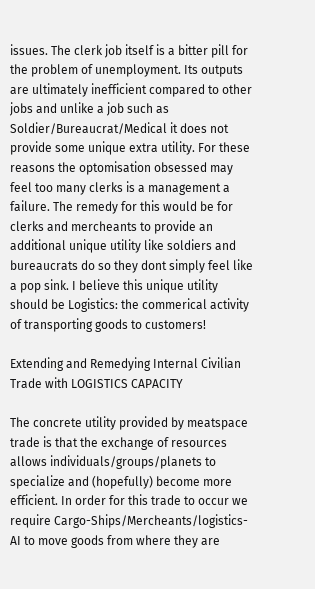issues. The clerk job itself is a bitter pill for the problem of unemployment. Its outputs are ultimately inefficient compared to other jobs and unlike a job such as Soldier/Bureaucrat/Medical it does not provide some unique extra utility. For these reasons the optomisation obsessed may feel too many clerks is a management a failure. The remedy for this would be for clerks and mercheants to provide an additional unique utility like soldiers and bureaucrats do so they dont simply feel like a pop sink. I believe this unique utility should be Logistics: the commerical activity of transporting goods to customers!

Extending and Remedying Internal Civilian Trade with LOGISTICS CAPACITY

The concrete utility provided by meatspace trade is that the exchange of resources allows individuals/groups/planets to specialize and (hopefully) become more efficient. In order for this trade to occur we require Cargo-Ships/Mercheants/logistics-AI to move goods from where they are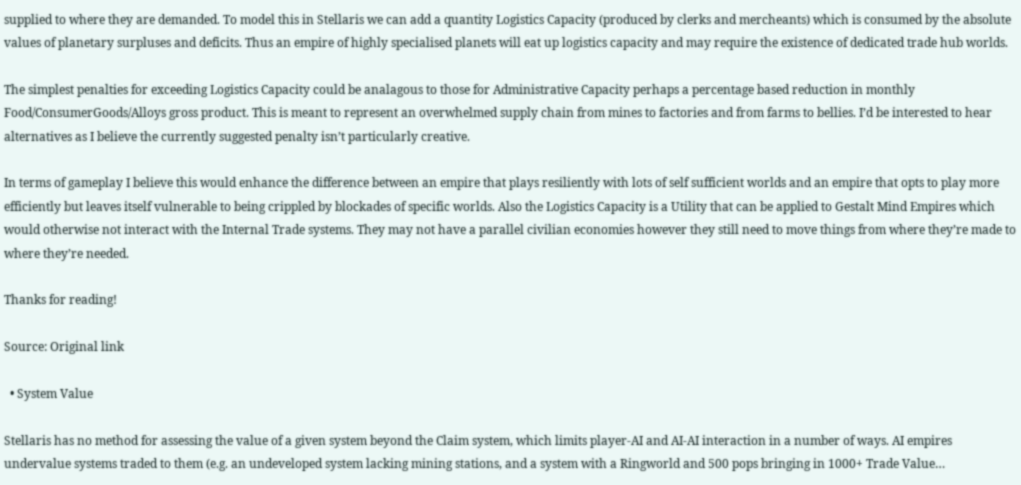supplied to where they are demanded. To model this in Stellaris we can add a quantity Logistics Capacity (produced by clerks and mercheants) which is consumed by the absolute values of planetary surpluses and deficits. Thus an empire of highly specialised planets will eat up logistics capacity and may require the existence of dedicated trade hub worlds.

The simplest penalties for exceeding Logistics Capacity could be analagous to those for Administrative Capacity perhaps a percentage based reduction in monthly Food/ConsumerGoods/Alloys gross product. This is meant to represent an overwhelmed supply chain from mines to factories and from farms to bellies. I’d be interested to hear alternatives as I believe the currently suggested penalty isn’t particularly creative.

In terms of gameplay I believe this would enhance the difference between an empire that plays resiliently with lots of self sufficient worlds and an empire that opts to play more efficiently but leaves itself vulnerable to being crippled by blockades of specific worlds. Also the Logistics Capacity is a Utility that can be applied to Gestalt Mind Empires which would otherwise not interact with the Internal Trade systems. They may not have a parallel civilian economies however they still need to move things from where they’re made to where they’re needed.

Thanks for reading!

Source: Original link

  • System Value

Stellaris has no method for assessing the value of a given system beyond the Claim system, which limits player-AI and AI-AI interaction in a number of ways. AI empires undervalue systems traded to them (e.g. an undeveloped system lacking mining stations, and a system with a Ringworld and 500 pops bringing in 1000+ Trade Value…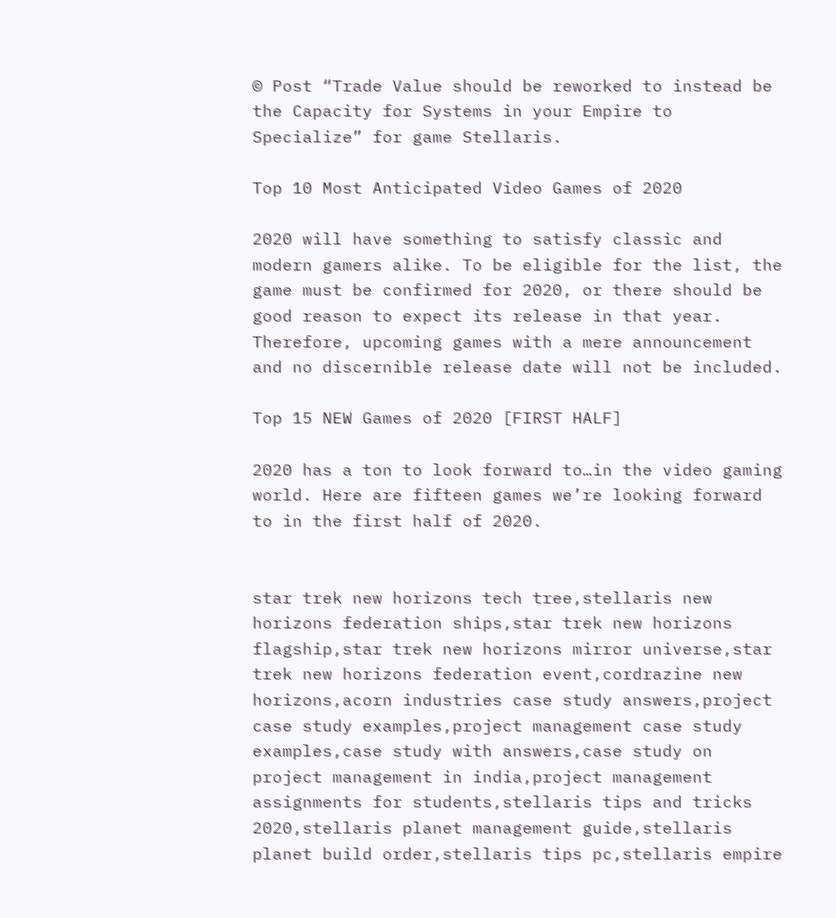© Post “Trade Value should be reworked to instead be the Capacity for Systems in your Empire to Specialize” for game Stellaris.

Top 10 Most Anticipated Video Games of 2020

2020 will have something to satisfy classic and modern gamers alike. To be eligible for the list, the game must be confirmed for 2020, or there should be good reason to expect its release in that year. Therefore, upcoming games with a mere announcement and no discernible release date will not be included.

Top 15 NEW Games of 2020 [FIRST HALF]

2020 has a ton to look forward to…in the video gaming world. Here are fifteen games we’re looking forward to in the first half of 2020.


star trek new horizons tech tree,stellaris new horizons federation ships,star trek new horizons flagship,star trek new horizons mirror universe,star trek new horizons federation event,cordrazine new horizons,acorn industries case study answers,project case study examples,project management case study examples,case study with answers,case study on project management in india,project management assignments for students,stellaris tips and tricks 2020,stellaris planet management guide,stellaris planet build order,stellaris tips pc,stellaris empire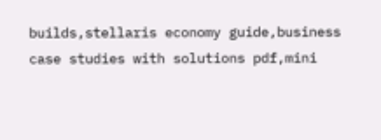builds,stellaris economy guide,business case studies with solutions pdf,mini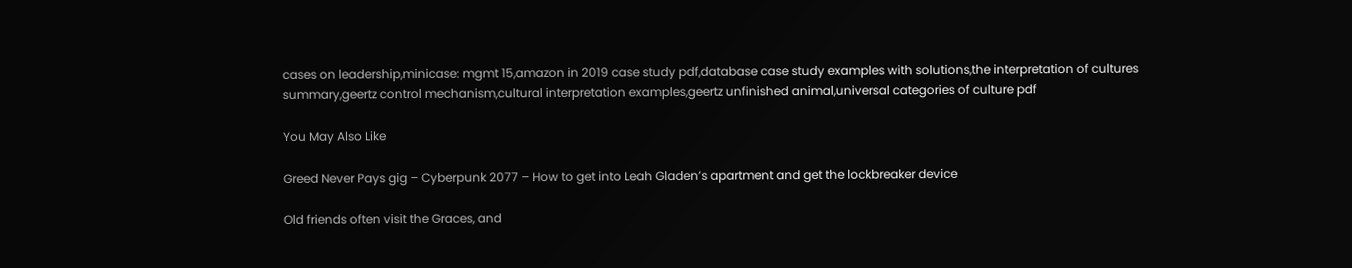cases on leadership,minicase: mgmt 15,amazon in 2019 case study pdf,database case study examples with solutions,the interpretation of cultures summary,geertz control mechanism,cultural interpretation examples,geertz unfinished animal,universal categories of culture pdf

You May Also Like

Greed Never Pays gig – Cyberpunk 2077 – How to get into Leah Gladen’s apartment and get the lockbreaker device

Old friends often visit the Graces, and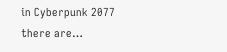in Cyberpunk 2077 there are…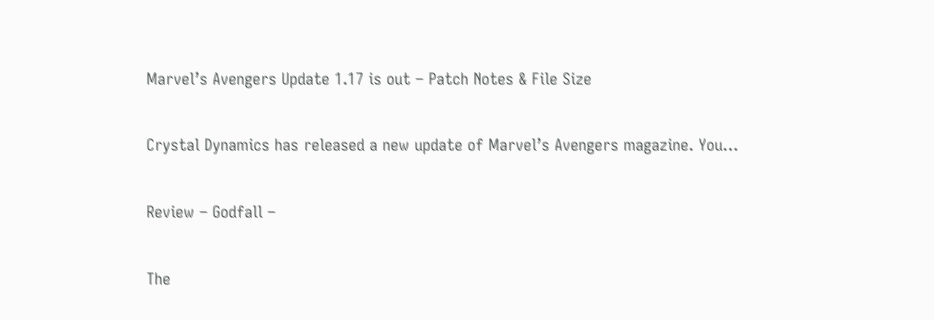Marvel’s Avengers Update 1.17 is out – Patch Notes & File Size

Crystal Dynamics has released a new update of Marvel’s Avengers magazine. You…

Review – Godfall –

The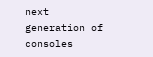next generation of consoles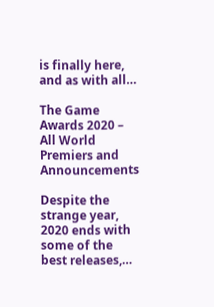is finally here, and as with all…

The Game Awards 2020 – All World Premiers and Announcements

Despite the strange year, 2020 ends with some of the best releases,…